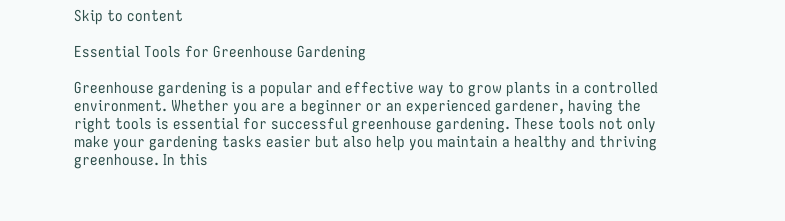Skip to content

Essential Tools for Greenhouse Gardening

Greenhouse gardening is a popular and effective way to grow plants in a controlled environment. Whether you are a beginner or an experienced gardener, having the right tools is essential for successful greenhouse gardening. These tools not only make your gardening tasks easier but also help you maintain a healthy and thriving greenhouse. In this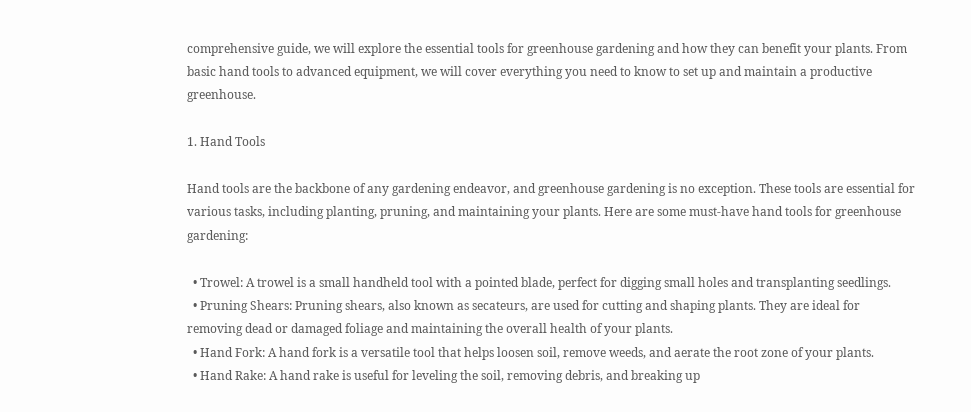comprehensive guide, we will explore the essential tools for greenhouse gardening and how they can benefit your plants. From basic hand tools to advanced equipment, we will cover everything you need to know to set up and maintain a productive greenhouse.

1. Hand Tools

Hand tools are the backbone of any gardening endeavor, and greenhouse gardening is no exception. These tools are essential for various tasks, including planting, pruning, and maintaining your plants. Here are some must-have hand tools for greenhouse gardening:

  • Trowel: A trowel is a small handheld tool with a pointed blade, perfect for digging small holes and transplanting seedlings.
  • Pruning Shears: Pruning shears, also known as secateurs, are used for cutting and shaping plants. They are ideal for removing dead or damaged foliage and maintaining the overall health of your plants.
  • Hand Fork: A hand fork is a versatile tool that helps loosen soil, remove weeds, and aerate the root zone of your plants.
  • Hand Rake: A hand rake is useful for leveling the soil, removing debris, and breaking up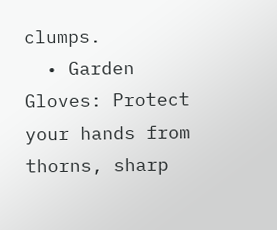clumps.
  • Garden Gloves: Protect your hands from thorns, sharp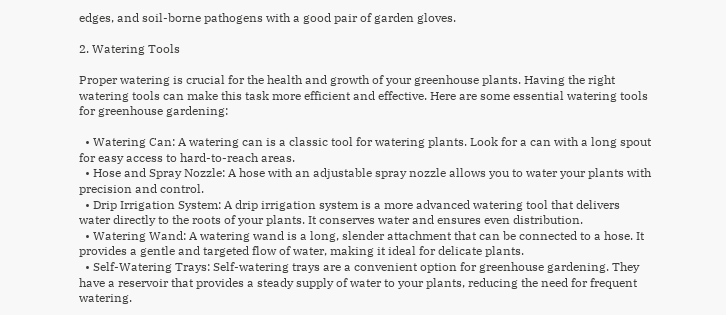edges, and soil-borne pathogens with a good pair of garden gloves.

2. Watering Tools

Proper watering is crucial for the health and growth of your greenhouse plants. Having the right watering tools can make this task more efficient and effective. Here are some essential watering tools for greenhouse gardening:

  • Watering Can: A watering can is a classic tool for watering plants. Look for a can with a long spout for easy access to hard-to-reach areas.
  • Hose and Spray Nozzle: A hose with an adjustable spray nozzle allows you to water your plants with precision and control.
  • Drip Irrigation System: A drip irrigation system is a more advanced watering tool that delivers water directly to the roots of your plants. It conserves water and ensures even distribution.
  • Watering Wand: A watering wand is a long, slender attachment that can be connected to a hose. It provides a gentle and targeted flow of water, making it ideal for delicate plants.
  • Self-Watering Trays: Self-watering trays are a convenient option for greenhouse gardening. They have a reservoir that provides a steady supply of water to your plants, reducing the need for frequent watering.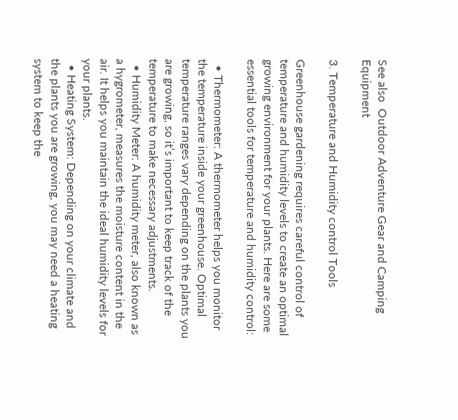See also  Outdoor Adventure Gear and Camping Equipment

3. Temperature and Humidity control Tools

Greenhouse gardening requires careful control of temperature and humidity levels to create an optimal growing environment for your plants. Here are some essential tools for temperature and humidity control:

  • Thermometer: A thermometer helps you monitor the temperature inside your greenhouse. Optimal temperature ranges vary depending on the plants you are growing, so it’s important to keep track of the temperature to make necessary adjustments.
  • Humidity Meter: A humidity meter, also known as a hygrometer, measures the moisture content in the air. It helps you maintain the ideal humidity levels for your plants.
  • Heating System: Depending on your climate and the plants you are growing, you may need a heating system to keep the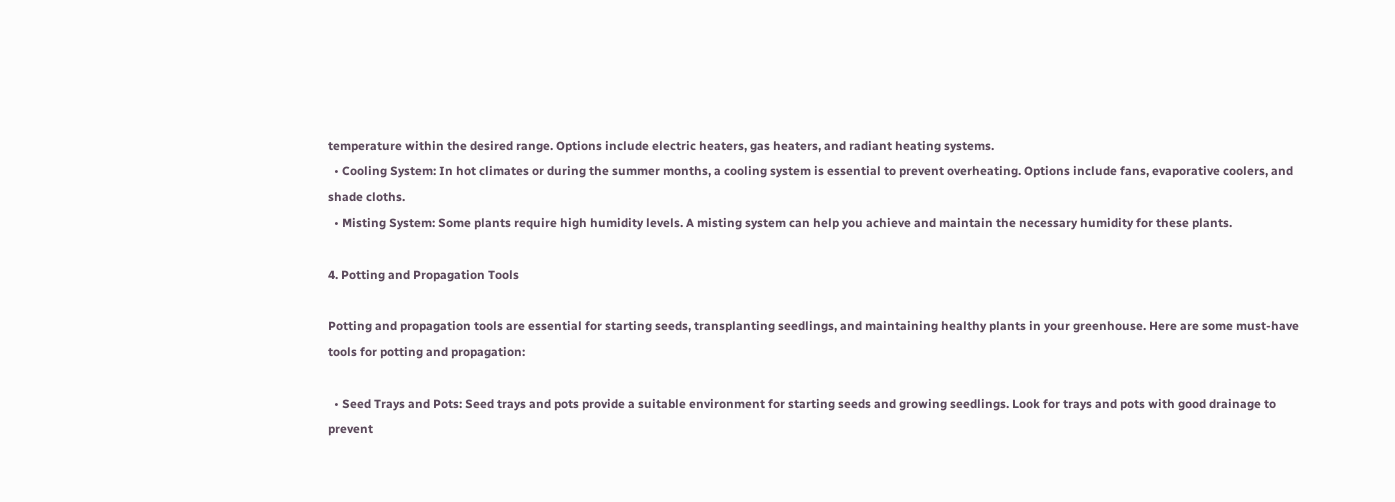temperature within the desired range. Options include electric heaters, gas heaters, and radiant heating systems.
  • Cooling System: In hot climates or during the summer months, a cooling system is essential to prevent overheating. Options include fans, evaporative coolers, and shade cloths.
  • Misting System: Some plants require high humidity levels. A misting system can help you achieve and maintain the necessary humidity for these plants.

4. Potting and Propagation Tools

Potting and propagation tools are essential for starting seeds, transplanting seedlings, and maintaining healthy plants in your greenhouse. Here are some must-have tools for potting and propagation:

  • Seed Trays and Pots: Seed trays and pots provide a suitable environment for starting seeds and growing seedlings. Look for trays and pots with good drainage to prevent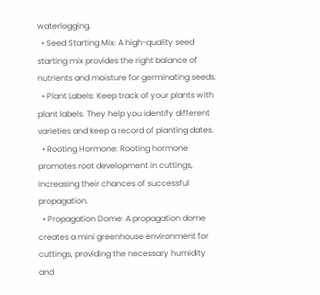waterlogging.
  • Seed Starting Mix: A high-quality seed starting mix provides the right balance of nutrients and moisture for germinating seeds.
  • Plant Labels: Keep track of your plants with plant labels. They help you identify different varieties and keep a record of planting dates.
  • Rooting Hormone: Rooting hormone promotes root development in cuttings, increasing their chances of successful propagation.
  • Propagation Dome: A propagation dome creates a mini greenhouse environment for cuttings, providing the necessary humidity and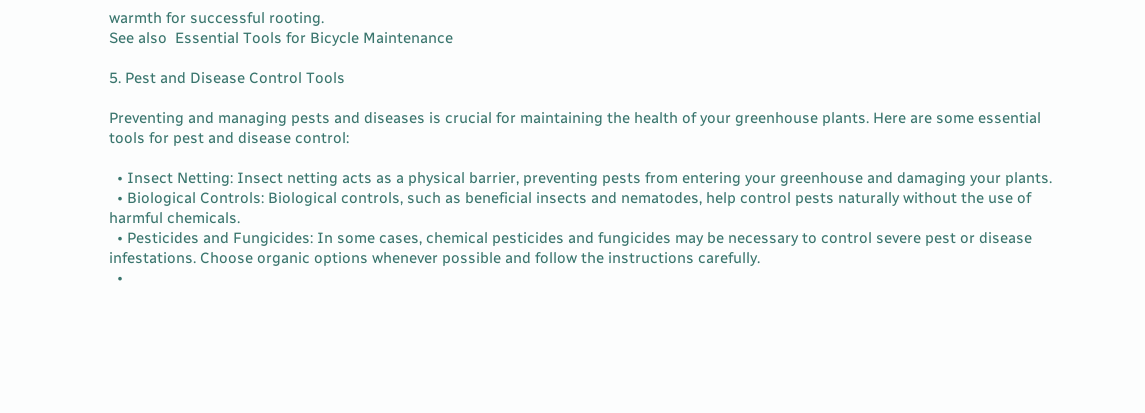warmth for successful rooting.
See also  Essential Tools for Bicycle Maintenance

5. Pest and Disease Control Tools

Preventing and managing pests and diseases is crucial for maintaining the health of your greenhouse plants. Here are some essential tools for pest and disease control:

  • Insect Netting: Insect netting acts as a physical barrier, preventing pests from entering your greenhouse and damaging your plants.
  • Biological Controls: Biological controls, such as beneficial insects and nematodes, help control pests naturally without the use of harmful chemicals.
  • Pesticides and Fungicides: In some cases, chemical pesticides and fungicides may be necessary to control severe pest or disease infestations. Choose organic options whenever possible and follow the instructions carefully.
  •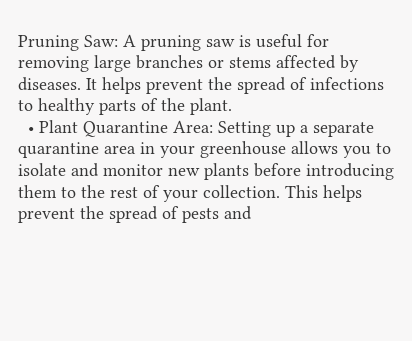Pruning Saw: A pruning saw is useful for removing large branches or stems affected by diseases. It helps prevent the spread of infections to healthy parts of the plant.
  • Plant Quarantine Area: Setting up a separate quarantine area in your greenhouse allows you to isolate and monitor new plants before introducing them to the rest of your collection. This helps prevent the spread of pests and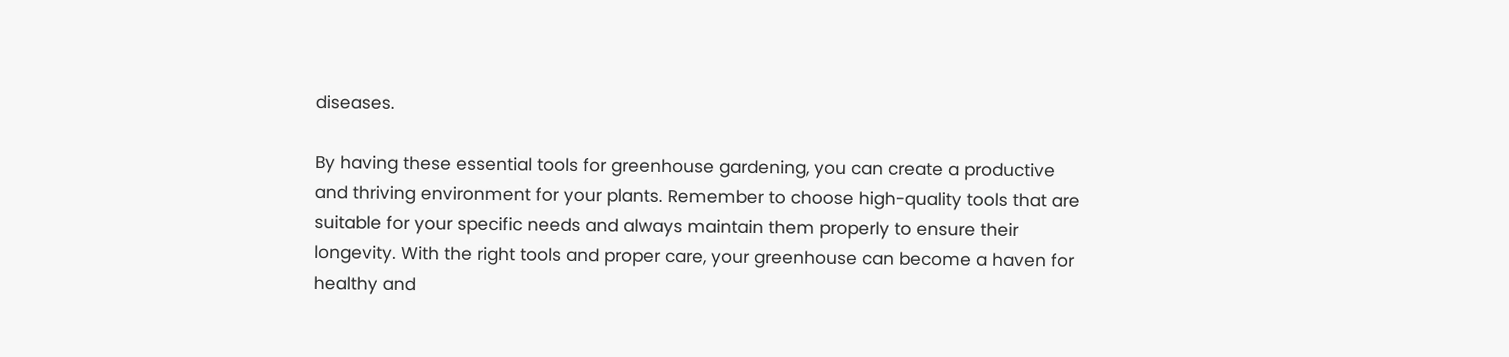diseases.

By having these essential tools for greenhouse gardening, you can create a productive and thriving environment for your plants. Remember to choose high-quality tools that are suitable for your specific needs and always maintain them properly to ensure their longevity. With the right tools and proper care, your greenhouse can become a haven for healthy and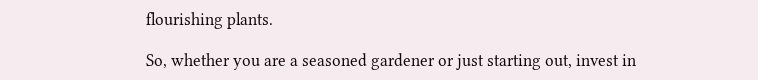flourishing plants.

So, whether you are a seasoned gardener or just starting out, invest in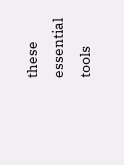these essential tools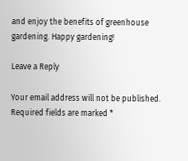and enjoy the benefits of greenhouse gardening. Happy gardening!

Leave a Reply

Your email address will not be published. Required fields are marked *